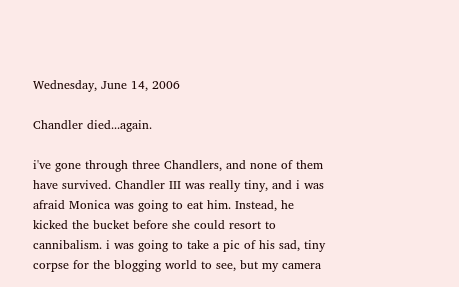Wednesday, June 14, 2006

Chandler died...again.

i've gone through three Chandlers, and none of them have survived. Chandler III was really tiny, and i was afraid Monica was going to eat him. Instead, he kicked the bucket before she could resort to cannibalism. i was going to take a pic of his sad, tiny corpse for the blogging world to see, but my camera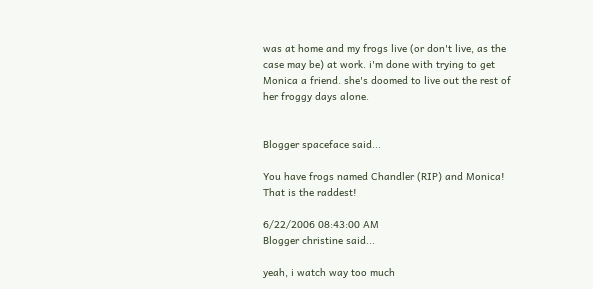was at home and my frogs live (or don't live, as the case may be) at work. i'm done with trying to get Monica a friend. she's doomed to live out the rest of her froggy days alone.


Blogger spaceface said...

You have frogs named Chandler (RIP) and Monica! That is the raddest!

6/22/2006 08:43:00 AM
Blogger christine said...

yeah, i watch way too much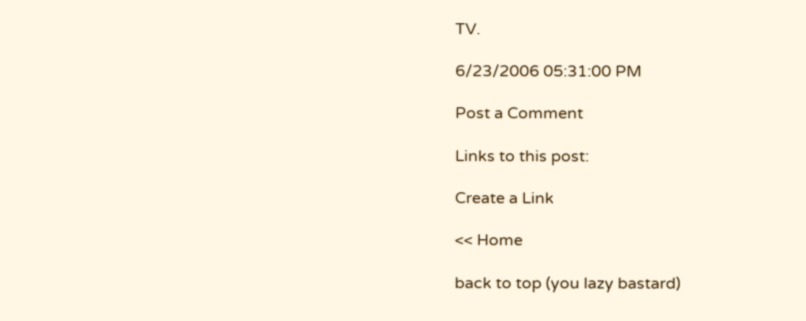TV.

6/23/2006 05:31:00 PM

Post a Comment

Links to this post:

Create a Link

<< Home

back to top (you lazy bastard)